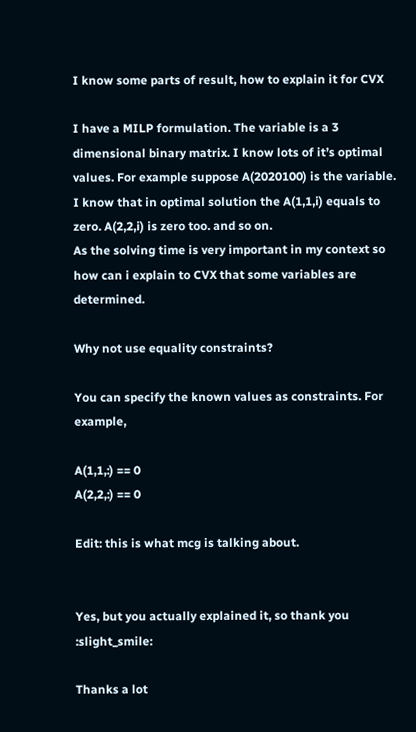I know some parts of result, how to explain it for CVX

I have a MILP formulation. The variable is a 3 dimensional binary matrix. I know lots of it’s optimal values. For example suppose A(2020100) is the variable. I know that in optimal solution the A(1,1,i) equals to zero. A(2,2,i) is zero too. and so on.
As the solving time is very important in my context so how can i explain to CVX that some variables are determined.

Why not use equality constraints?

You can specify the known values as constraints. For example,

A(1,1,:) == 0
A(2,2,:) == 0

Edit: this is what mcg is talking about.


Yes, but you actually explained it, so thank you :slight_smile:

Thanks a lot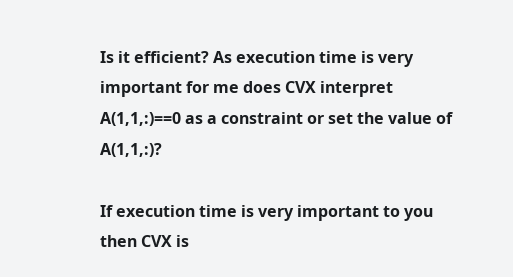Is it efficient? As execution time is very important for me does CVX interpret A(1,1,:)==0 as a constraint or set the value of A(1,1,:)?

If execution time is very important to you then CVX is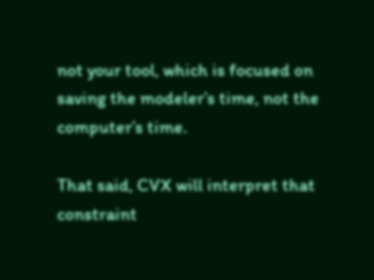not your tool, which is focused on saving the modeler’s time, not the computer’s time.

That said, CVX will interpret that constraint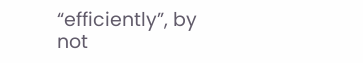“efficiently”, by not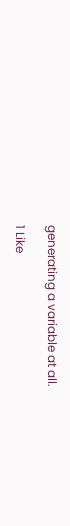generating a variable at all.

1 Like